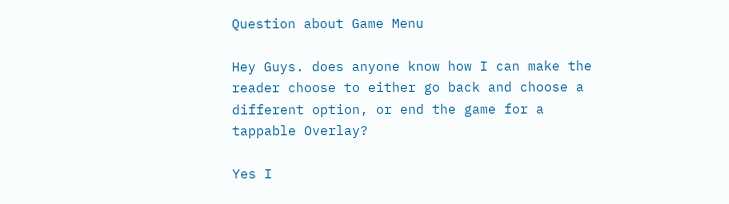Question about Game Menu

Hey Guys. does anyone know how I can make the reader choose to either go back and choose a different option, or end the game for a tappable Overlay?

Yes I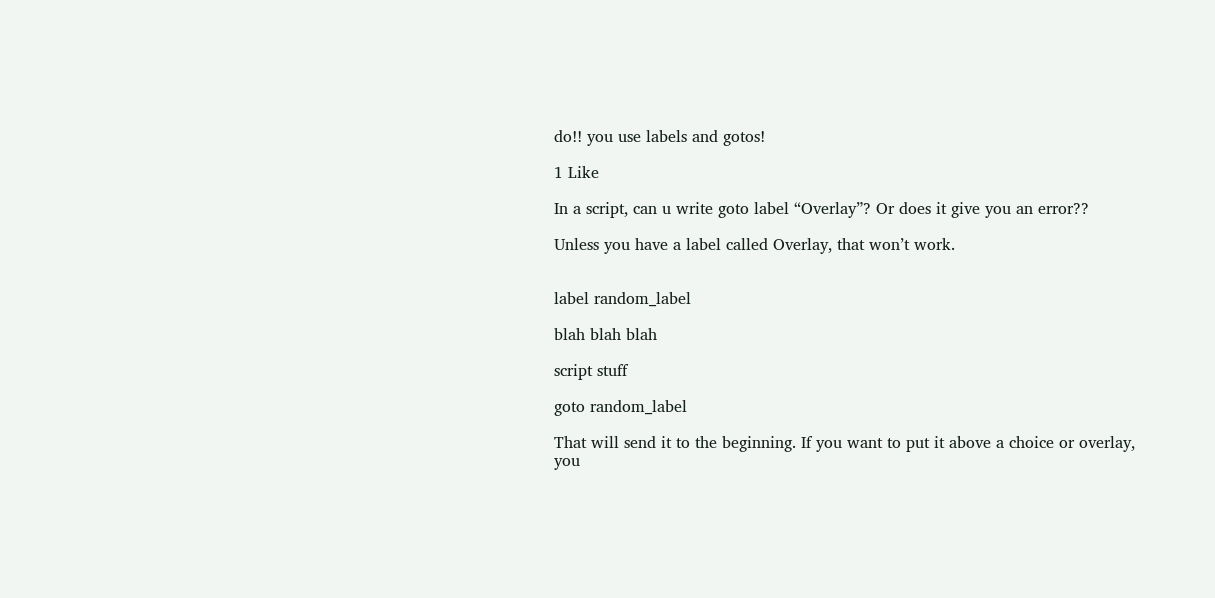do!! you use labels and gotos!

1 Like

In a script, can u write goto label “Overlay”? Or does it give you an error??

Unless you have a label called Overlay, that won’t work.


label random_label

blah blah blah

script stuff

goto random_label

That will send it to the beginning. If you want to put it above a choice or overlay, you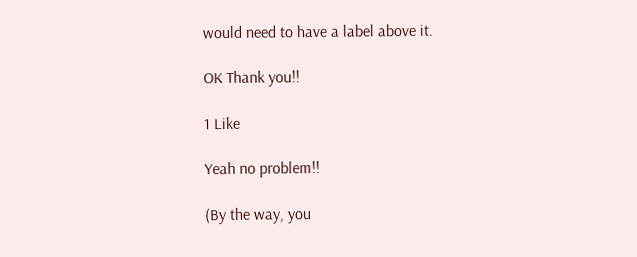would need to have a label above it.

OK Thank you!!

1 Like

Yeah no problem!!

(By the way, you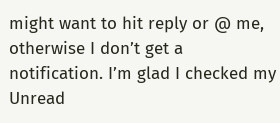might want to hit reply or @ me, otherwise I don’t get a notification. I’m glad I checked my Unread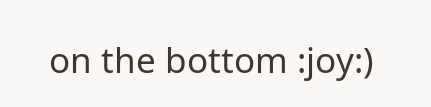on the bottom :joy:)